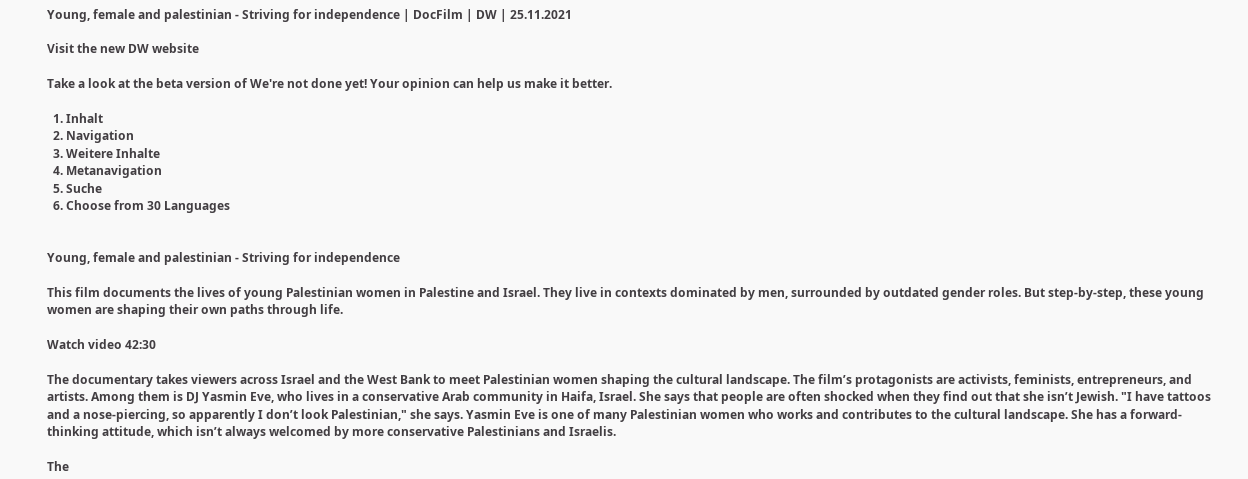Young, female and palestinian - Striving for independence | DocFilm | DW | 25.11.2021

Visit the new DW website

Take a look at the beta version of We're not done yet! Your opinion can help us make it better.

  1. Inhalt
  2. Navigation
  3. Weitere Inhalte
  4. Metanavigation
  5. Suche
  6. Choose from 30 Languages


Young, female and palestinian - Striving for independence

This film documents the lives of young Palestinian women in Palestine and Israel. They live in contexts dominated by men, surrounded by outdated gender roles. But step-by-step, these young women are shaping their own paths through life.

Watch video 42:30

The documentary takes viewers across Israel and the West Bank to meet Palestinian women shaping the cultural landscape. The film’s protagonists are activists, feminists, entrepreneurs, and artists. Among them is DJ Yasmin Eve, who lives in a conservative Arab community in Haifa, Israel. She says that people are often shocked when they find out that she isn’t Jewish. "I have tattoos and a nose-piercing, so apparently I don’t look Palestinian," she says. Yasmin Eve is one of many Palestinian women who works and contributes to the cultural landscape. She has a forward-thinking attitude, which isn’t always welcomed by more conservative Palestinians and Israelis.

The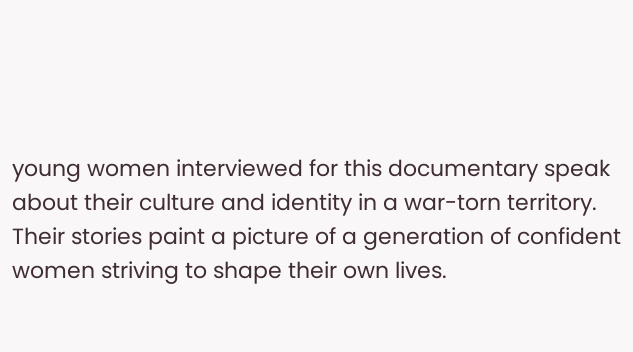young women interviewed for this documentary speak about their culture and identity in a war-torn territory. Their stories paint a picture of a generation of confident women striving to shape their own lives.